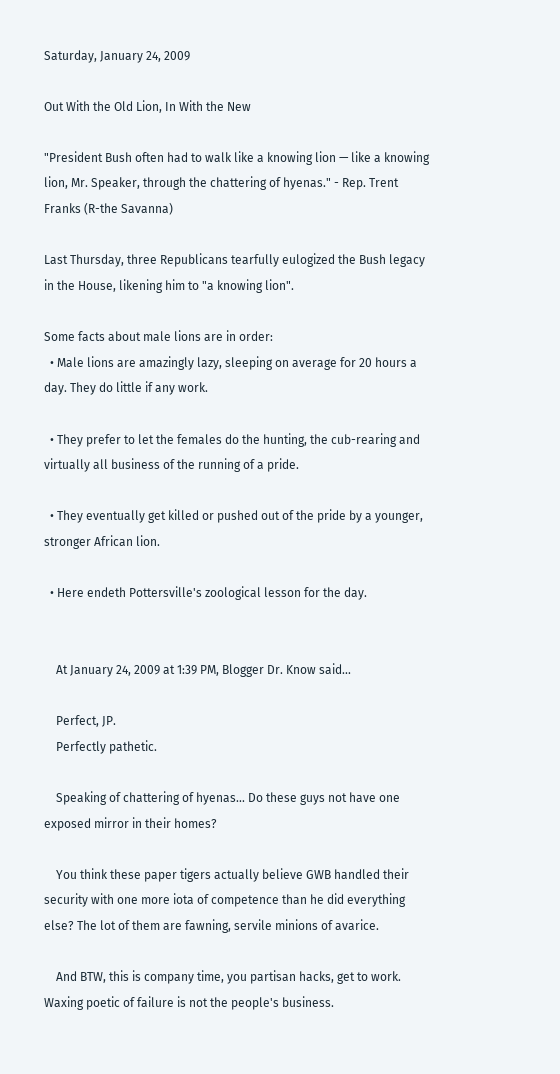Saturday, January 24, 2009

Out With the Old Lion, In With the New

"President Bush often had to walk like a knowing lion — like a knowing lion, Mr. Speaker, through the chattering of hyenas." - Rep. Trent Franks (R-the Savanna)

Last Thursday, three Republicans tearfully eulogized the Bush legacy in the House, likening him to "a knowing lion".

Some facts about male lions are in order:
  • Male lions are amazingly lazy, sleeping on average for 20 hours a day. They do little if any work.

  • They prefer to let the females do the hunting, the cub-rearing and virtually all business of the running of a pride.

  • They eventually get killed or pushed out of the pride by a younger, stronger African lion.

  • Here endeth Pottersville's zoological lesson for the day.


    At January 24, 2009 at 1:39 PM, Blogger Dr. Know said...

    Perfect, JP.
    Perfectly pathetic.

    Speaking of chattering of hyenas... Do these guys not have one exposed mirror in their homes?

    You think these paper tigers actually believe GWB handled their security with one more iota of competence than he did everything else? The lot of them are fawning, servile minions of avarice.

    And BTW, this is company time, you partisan hacks, get to work. Waxing poetic of failure is not the people's business.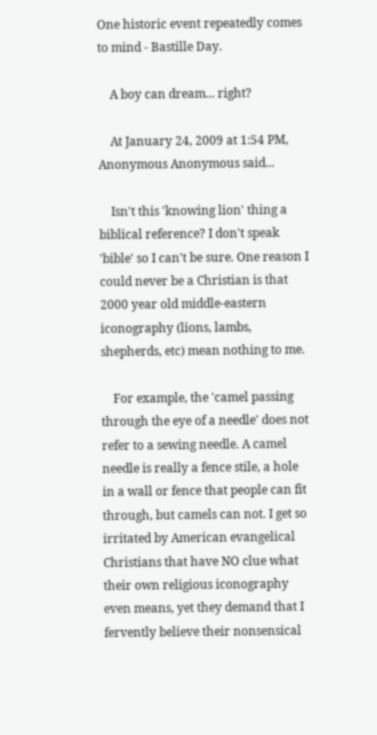One historic event repeatedly comes to mind - Bastille Day.

    A boy can dream... right?

    At January 24, 2009 at 1:54 PM, Anonymous Anonymous said...

    Isn't this 'knowing lion' thing a biblical reference? I don't speak 'bible' so I can't be sure. One reason I could never be a Christian is that 2000 year old middle-eastern iconography (lions, lambs, shepherds, etc) mean nothing to me.

    For example, the 'camel passing through the eye of a needle' does not refer to a sewing needle. A camel needle is really a fence stile, a hole in a wall or fence that people can fit through, but camels can not. I get so irritated by American evangelical Christians that have NO clue what their own religious iconography even means, yet they demand that I fervently believe their nonsensical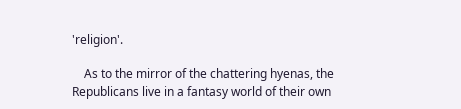'religion'.

    As to the mirror of the chattering hyenas, the Republicans live in a fantasy world of their own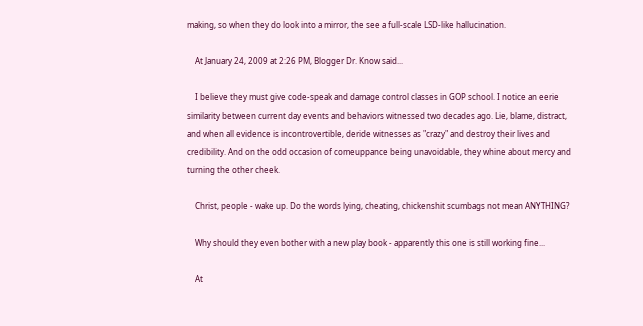making, so when they do look into a mirror, the see a full-scale LSD-like hallucination.

    At January 24, 2009 at 2:26 PM, Blogger Dr. Know said...

    I believe they must give code-speak and damage control classes in GOP school. I notice an eerie similarity between current day events and behaviors witnessed two decades ago. Lie, blame, distract, and when all evidence is incontrovertible, deride witnesses as "crazy" and destroy their lives and credibility. And on the odd occasion of comeuppance being unavoidable, they whine about mercy and turning the other cheek.

    Christ, people - wake up. Do the words lying, cheating, chickenshit scumbags not mean ANYTHING?

    Why should they even bother with a new play book - apparently this one is still working fine...

    At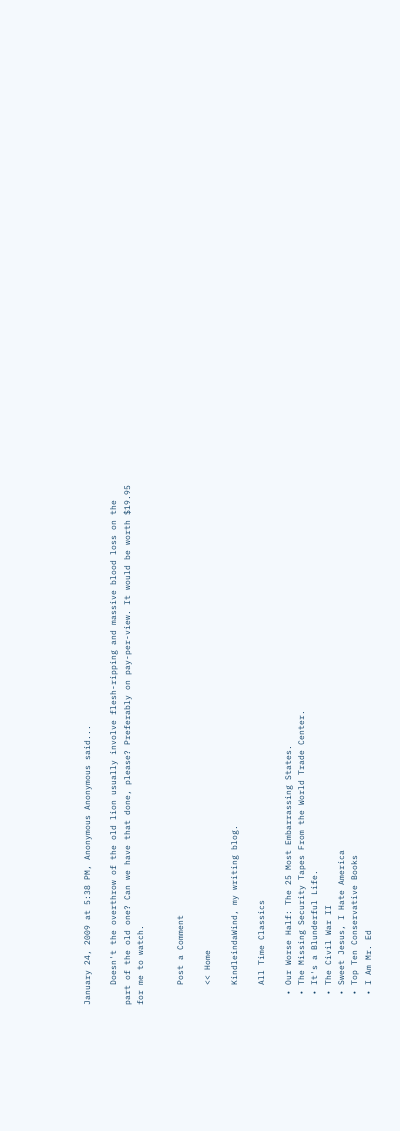January 24, 2009 at 5:38 PM, Anonymous Anonymous said...

    Doesn't the overthrow of the old lion usually involve flesh-ripping and massive blood loss on the part of the old one? Can we have that done, please? Preferably on pay-per-view. It would be worth $19.95 for me to watch.


    Post a Comment

    << Home

    KindleindaWind, my writing blog.

    All Time Classics

  • Our Worse Half: The 25 Most Embarrassing States.
  • The Missing Security Tapes From the World Trade Center.
  • It's a Blunderful Life.
  • The Civil War II
  • Sweet Jesus, I Hate America
  • Top Ten Conservative Books
  • I Am Mr. Ed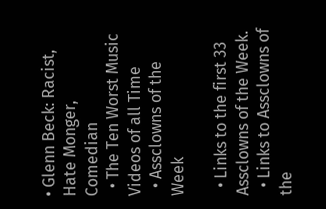• Glenn Beck: Racist, Hate Monger, Comedian
  • The Ten Worst Music Videos of all Time
  • Assclowns of the Week

  • Links to the first 33 Assclowns of the Week.
  • Links to Assclowns of the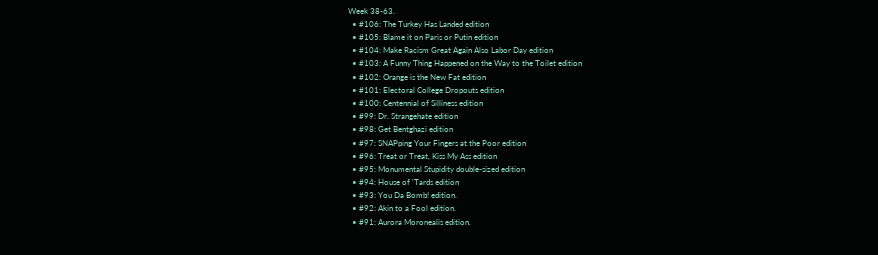Week 38-63.
  • #106: The Turkey Has Landed edition
  • #105: Blame it on Paris or Putin edition
  • #104: Make Racism Great Again Also Labor Day edition
  • #103: A Funny Thing Happened on the Way to the Toilet edition
  • #102: Orange is the New Fat edition
  • #101: Electoral College Dropouts edition
  • #100: Centennial of Silliness edition
  • #99: Dr. Strangehate edition
  • #98: Get Bentghazi edition
  • #97: SNAPping Your Fingers at the Poor edition
  • #96: Treat or Treat, Kiss My Ass edition
  • #95: Monumental Stupidity double-sized edition
  • #94: House of 'Tards edition
  • #93: You Da Bomb! edition.
  • #92: Akin to a Fool edition.
  • #91: Aurora Moronealis edition.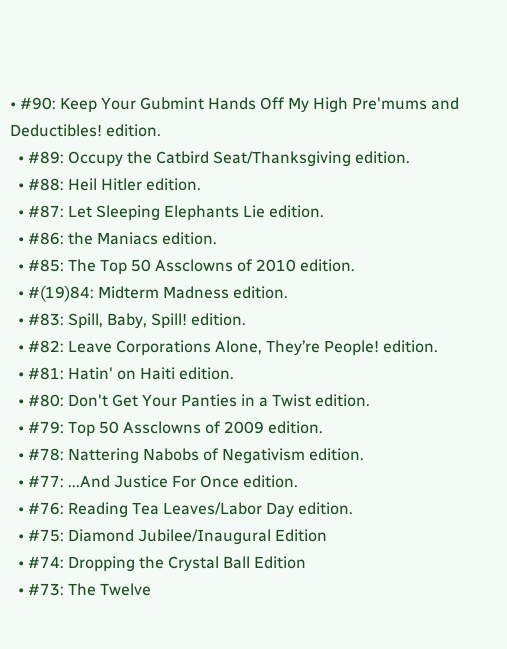• #90: Keep Your Gubmint Hands Off My High Pre'mums and Deductibles! edition.
  • #89: Occupy the Catbird Seat/Thanksgiving edition.
  • #88: Heil Hitler edition.
  • #87: Let Sleeping Elephants Lie edition.
  • #86: the Maniacs edition.
  • #85: The Top 50 Assclowns of 2010 edition.
  • #(19)84: Midterm Madness edition.
  • #83: Spill, Baby, Spill! edition.
  • #82: Leave Corporations Alone, They’re People! edition.
  • #81: Hatin' on Haiti edition.
  • #80: Don't Get Your Panties in a Twist edition.
  • #79: Top 50 Assclowns of 2009 edition.
  • #78: Nattering Nabobs of Negativism edition.
  • #77: ...And Justice For Once edition.
  • #76: Reading Tea Leaves/Labor Day edition.
  • #75: Diamond Jubilee/Inaugural Edition
  • #74: Dropping the Crystal Ball Edition
  • #73: The Twelve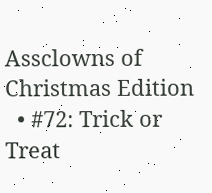Assclowns of Christmas Edition
  • #72: Trick or Treat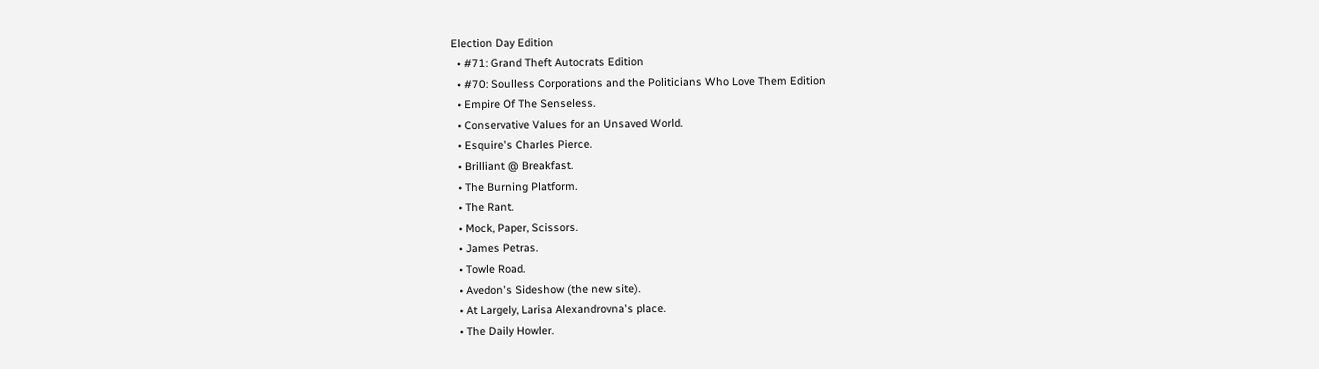Election Day Edition
  • #71: Grand Theft Autocrats Edition
  • #70: Soulless Corporations and the Politicians Who Love Them Edition
  • Empire Of The Senseless.
  • Conservative Values for an Unsaved World.
  • Esquire's Charles Pierce.
  • Brilliant @ Breakfast.
  • The Burning Platform.
  • The Rant.
  • Mock, Paper, Scissors.
  • James Petras.
  • Towle Road.
  • Avedon's Sideshow (the new site).
  • At Largely, Larisa Alexandrovna's place.
  • The Daily Howler.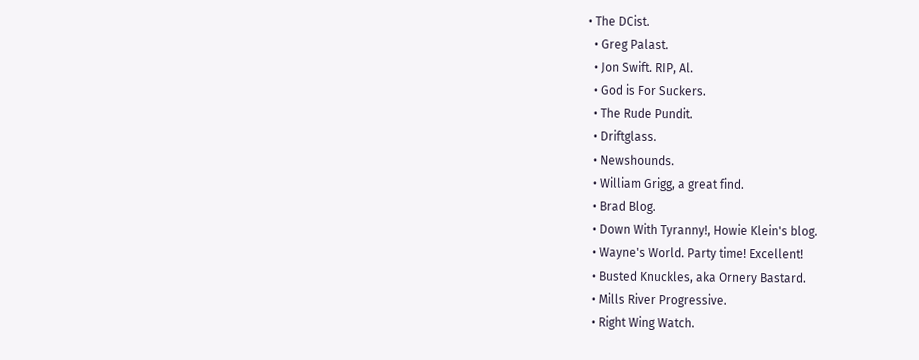• The DCist.
  • Greg Palast.
  • Jon Swift. RIP, Al.
  • God is For Suckers.
  • The Rude Pundit.
  • Driftglass.
  • Newshounds.
  • William Grigg, a great find.
  • Brad Blog.
  • Down With Tyranny!, Howie Klein's blog.
  • Wayne's World. Party time! Excellent!
  • Busted Knuckles, aka Ornery Bastard.
  • Mills River Progressive.
  • Right Wing Watch.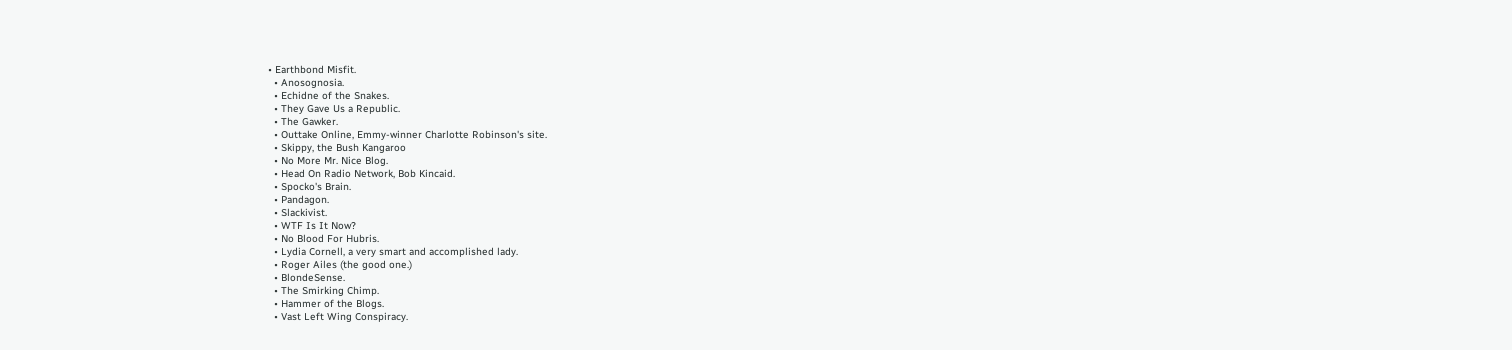• Earthbond Misfit.
  • Anosognosia.
  • Echidne of the Snakes.
  • They Gave Us a Republic.
  • The Gawker.
  • Outtake Online, Emmy-winner Charlotte Robinson's site.
  • Skippy, the Bush Kangaroo
  • No More Mr. Nice Blog.
  • Head On Radio Network, Bob Kincaid.
  • Spocko's Brain.
  • Pandagon.
  • Slackivist.
  • WTF Is It Now?
  • No Blood For Hubris.
  • Lydia Cornell, a very smart and accomplished lady.
  • Roger Ailes (the good one.)
  • BlondeSense.
  • The Smirking Chimp.
  • Hammer of the Blogs.
  • Vast Left Wing Conspiracy.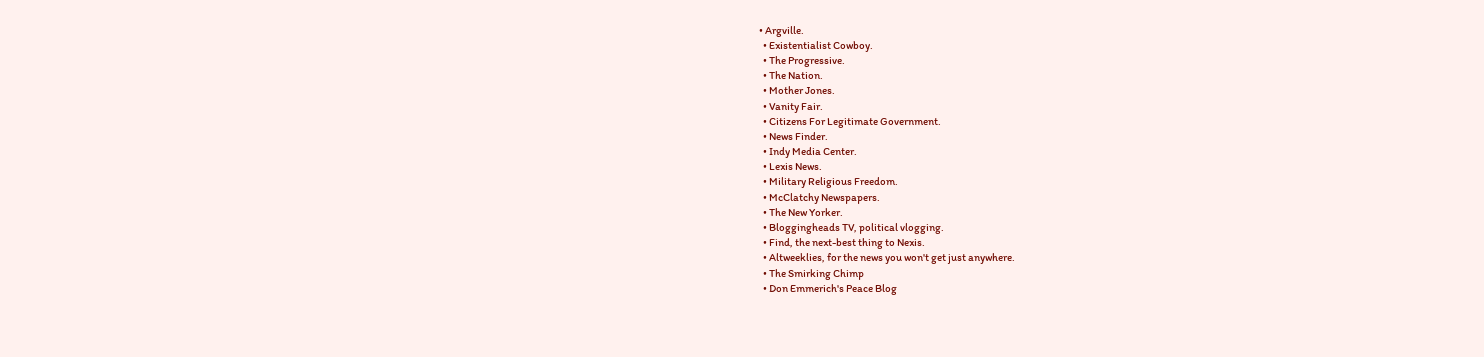• Argville.
  • Existentialist Cowboy.
  • The Progressive.
  • The Nation.
  • Mother Jones.
  • Vanity Fair.
  • Citizens For Legitimate Government.
  • News Finder.
  • Indy Media Center.
  • Lexis News.
  • Military Religious Freedom.
  • McClatchy Newspapers.
  • The New Yorker.
  • Bloggingheads TV, political vlogging.
  • Find, the next-best thing to Nexis.
  • Altweeklies, for the news you won't get just anywhere.
  • The Smirking Chimp
  • Don Emmerich's Peace Blog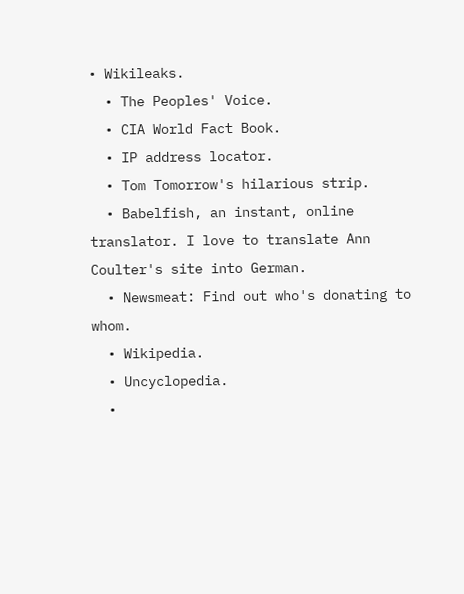• Wikileaks.
  • The Peoples' Voice.
  • CIA World Fact Book.
  • IP address locator.
  • Tom Tomorrow's hilarious strip.
  • Babelfish, an instant, online translator. I love to translate Ann Coulter's site into German.
  • Newsmeat: Find out who's donating to whom.
  • Wikipedia.
  • Uncyclopedia.
  •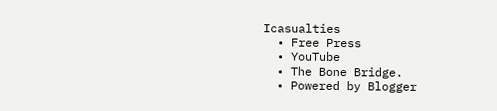Icasualties
  • Free Press
  • YouTube
  • The Bone Bridge.
  • Powered by Blogger